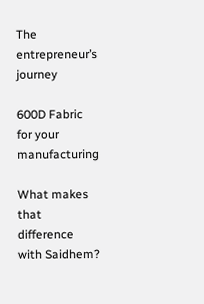The entrepreneur’s journey

600D Fabric for your manufacturing

What makes that difference with Saidhem?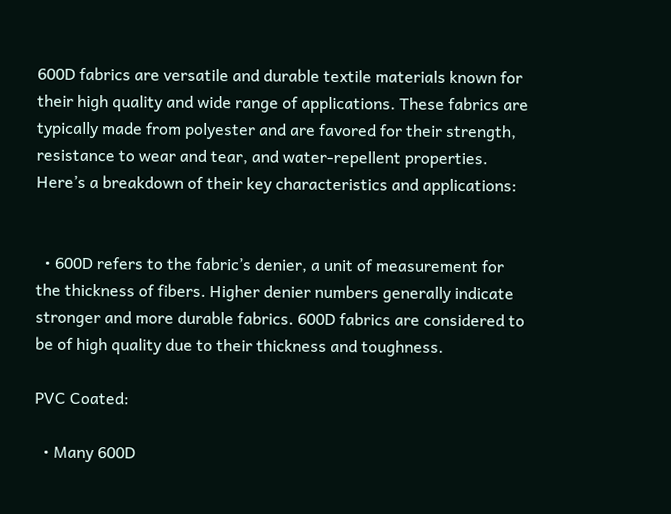600D fabrics are versatile and durable textile materials known for their high quality and wide range of applications. These fabrics are typically made from polyester and are favored for their strength, resistance to wear and tear, and water-repellent properties. Here’s a breakdown of their key characteristics and applications:


  • 600D refers to the fabric’s denier, a unit of measurement for the thickness of fibers. Higher denier numbers generally indicate stronger and more durable fabrics. 600D fabrics are considered to be of high quality due to their thickness and toughness.

PVC Coated:

  • Many 600D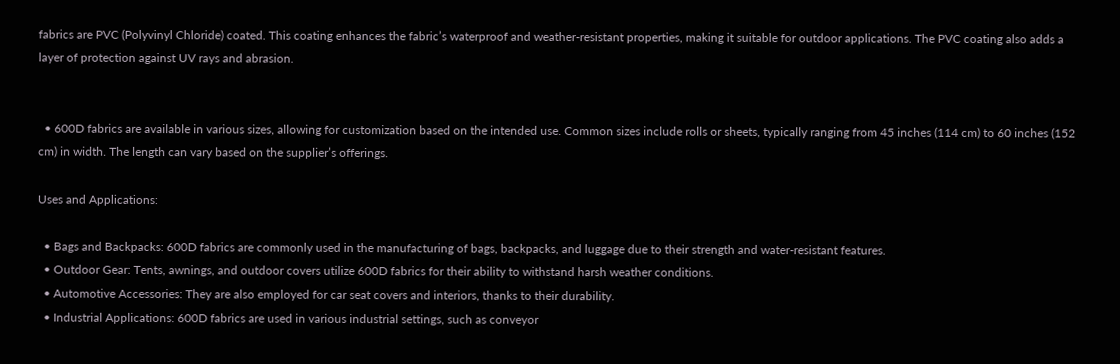fabrics are PVC (Polyvinyl Chloride) coated. This coating enhances the fabric’s waterproof and weather-resistant properties, making it suitable for outdoor applications. The PVC coating also adds a layer of protection against UV rays and abrasion.


  • 600D fabrics are available in various sizes, allowing for customization based on the intended use. Common sizes include rolls or sheets, typically ranging from 45 inches (114 cm) to 60 inches (152 cm) in width. The length can vary based on the supplier’s offerings.

Uses and Applications:

  • Bags and Backpacks: 600D fabrics are commonly used in the manufacturing of bags, backpacks, and luggage due to their strength and water-resistant features.
  • Outdoor Gear: Tents, awnings, and outdoor covers utilize 600D fabrics for their ability to withstand harsh weather conditions.
  • Automotive Accessories: They are also employed for car seat covers and interiors, thanks to their durability.
  • Industrial Applications: 600D fabrics are used in various industrial settings, such as conveyor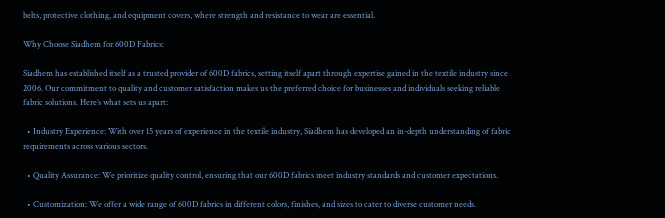belts, protective clothing, and equipment covers, where strength and resistance to wear are essential.

Why Choose Siadhem for 600D Fabrics:

Siadhem has established itself as a trusted provider of 600D fabrics, setting itself apart through expertise gained in the textile industry since 2006. Our commitment to quality and customer satisfaction makes us the preferred choice for businesses and individuals seeking reliable fabric solutions. Here’s what sets us apart:

  • Industry Experience: With over 15 years of experience in the textile industry, Siadhem has developed an in-depth understanding of fabric requirements across various sectors.

  • Quality Assurance: We prioritize quality control, ensuring that our 600D fabrics meet industry standards and customer expectations.

  • Customization: We offer a wide range of 600D fabrics in different colors, finishes, and sizes to cater to diverse customer needs.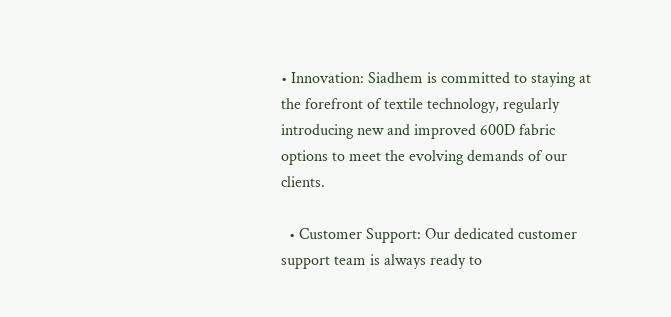• Innovation: Siadhem is committed to staying at the forefront of textile technology, regularly introducing new and improved 600D fabric options to meet the evolving demands of our clients.

  • Customer Support: Our dedicated customer support team is always ready to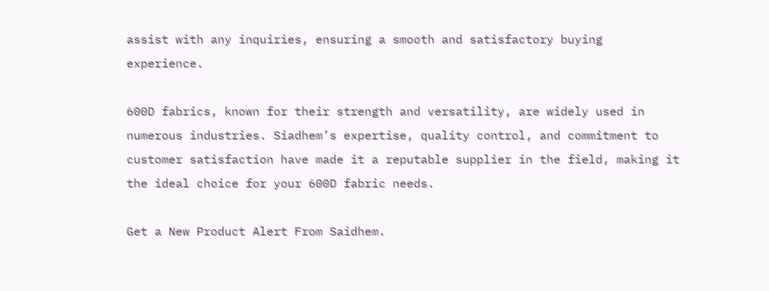assist with any inquiries, ensuring a smooth and satisfactory buying experience.

600D fabrics, known for their strength and versatility, are widely used in numerous industries. Siadhem’s expertise, quality control, and commitment to customer satisfaction have made it a reputable supplier in the field, making it the ideal choice for your 600D fabric needs.

Get a New Product Alert From Saidhem.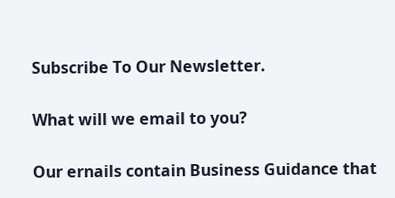Subscribe To Our Newsletter.

What will we email to you?

Our ernails contain Business Guidance that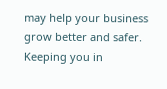may help your business grow better and safer.
Keeping you in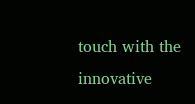touch with the innovative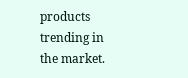products trending in the market.